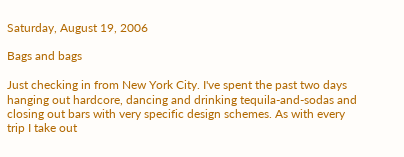Saturday, August 19, 2006

Bags and bags

Just checking in from New York City. I've spent the past two days hanging out hardcore, dancing and drinking tequila-and-sodas and closing out bars with very specific design schemes. As with every trip I take out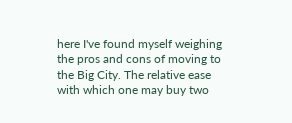here I've found myself weighing the pros and cons of moving to the Big City. The relative ease with which one may buy two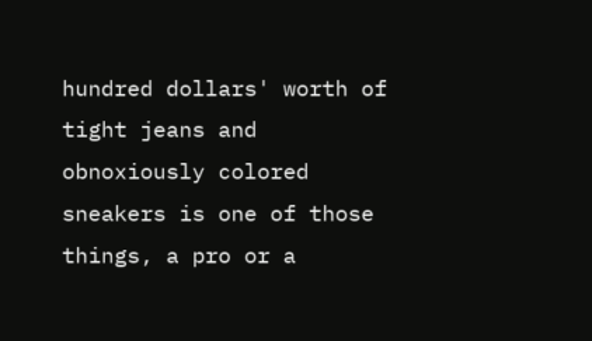hundred dollars' worth of tight jeans and obnoxiously colored sneakers is one of those things, a pro or a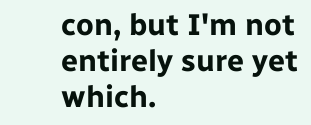con, but I'm not entirely sure yet which.